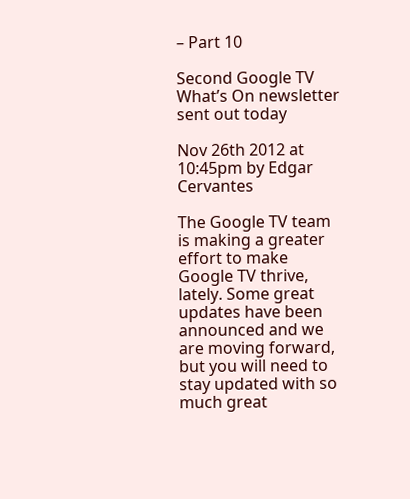– Part 10

Second Google TV What’s On newsletter sent out today

Nov 26th 2012 at 10:45pm by Edgar Cervantes

The Google TV team is making a greater effort to make Google TV thrive, lately. Some great updates have been announced and we are moving forward, but you will need to stay updated with so much great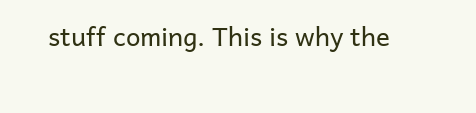stuff coming. This is why the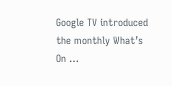Google TV introduced the monthly What’s On …